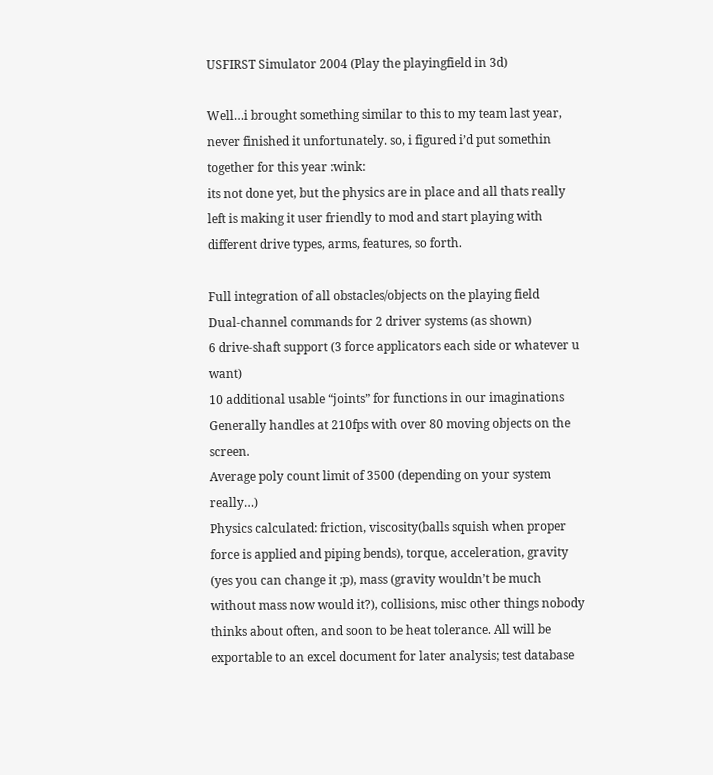USFIRST Simulator 2004 (Play the playingfield in 3d)

Well…i brought something similar to this to my team last year, never finished it unfortunately. so, i figured i’d put somethin together for this year :wink:
its not done yet, but the physics are in place and all thats really left is making it user friendly to mod and start playing with different drive types, arms, features, so forth.

Full integration of all obstacles/objects on the playing field
Dual-channel commands for 2 driver systems (as shown)
6 drive-shaft support (3 force applicators each side or whatever u want)
10 additional usable “joints” for functions in our imaginations
Generally handles at 210fps with over 80 moving objects on the screen.
Average poly count limit of 3500 (depending on your system really…)
Physics calculated: friction, viscosity(balls squish when proper force is applied and piping bends), torque, acceleration, gravity (yes you can change it ;p), mass (gravity wouldn’t be much without mass now would it?), collisions, misc other things nobody thinks about often, and soon to be heat tolerance. All will be exportable to an excel document for later analysis; test database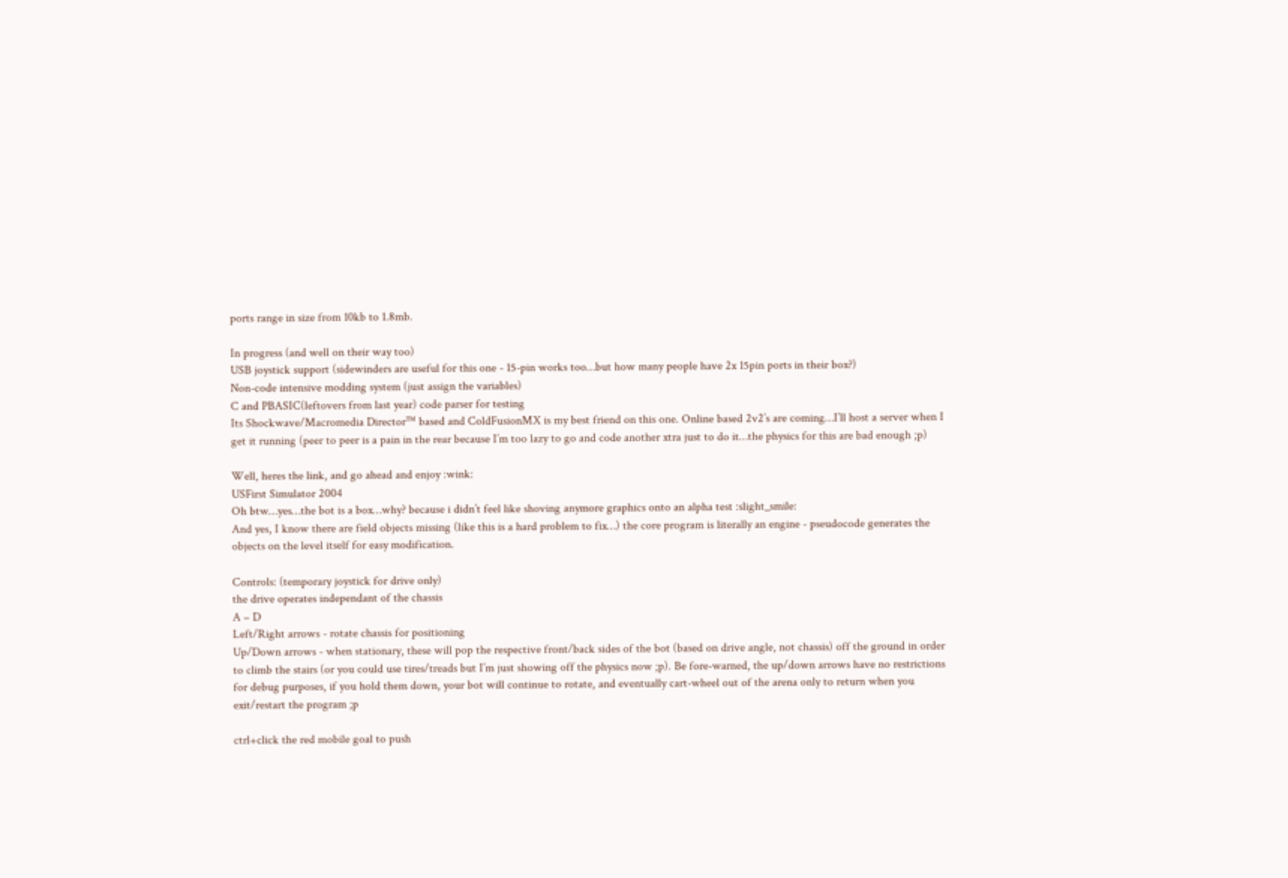ports range in size from 10kb to 1.8mb.

In progress (and well on their way too)
USB joystick support (sidewinders are useful for this one - 15-pin works too…but how many people have 2x 15pin ports in their box?)
Non-code intensive modding system (just assign the variables)
C and PBASIC(leftovers from last year) code parser for testing
Its Shockwave/Macromedia Director™ based and ColdFusionMX is my best friend on this one. Online based 2v2’s are coming…I’ll host a server when I get it running (peer to peer is a pain in the rear because I’m too lazy to go and code another xtra just to do it…the physics for this are bad enough ;p)

Well, heres the link, and go ahead and enjoy :wink:
USFirst Simulator 2004
Oh btw…yes…the bot is a box…why? because i didn’t feel like shoving anymore graphics onto an alpha test :slight_smile:
And yes, I know there are field objects missing (like this is a hard problem to fix…) the core program is literally an engine - pseudocode generates the objects on the level itself for easy modification.

Controls: (temporary joystick for drive only)
the drive operates independant of the chassis
A – D
Left/Right arrows - rotate chassis for positioning
Up/Down arrows - when stationary, these will pop the respective front/back sides of the bot (based on drive angle, not chassis) off the ground in order to climb the stairs (or you could use tires/treads but I’m just showing off the physics now ;p). Be fore-warned, the up/down arrows have no restrictions for debug purposes, if you hold them down, your bot will continue to rotate, and eventually cart-wheel out of the arena only to return when you exit/restart the program ;p

ctrl+click the red mobile goal to push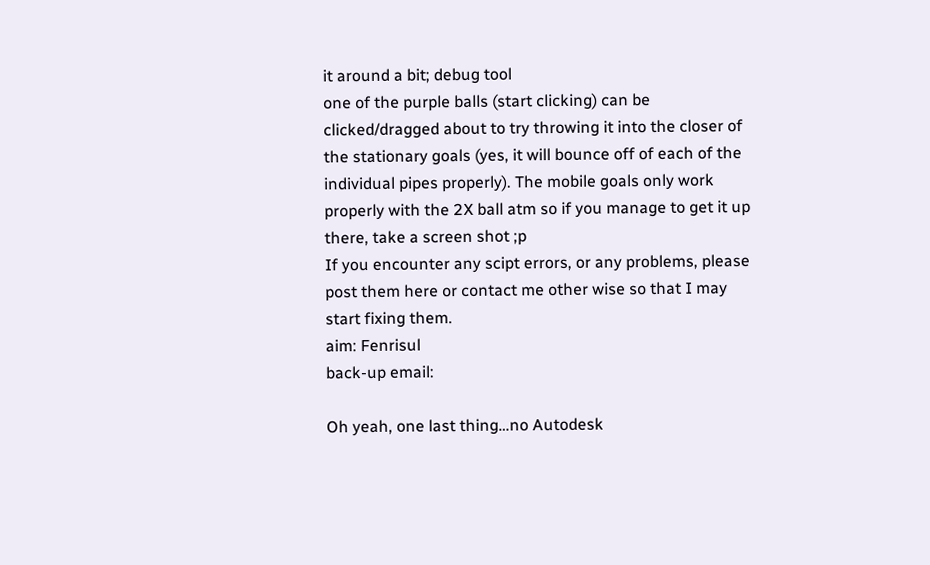it around a bit; debug tool
one of the purple balls (start clicking) can be clicked/dragged about to try throwing it into the closer of the stationary goals (yes, it will bounce off of each of the individual pipes properly). The mobile goals only work properly with the 2X ball atm so if you manage to get it up there, take a screen shot ;p
If you encounter any scipt errors, or any problems, please post them here or contact me other wise so that I may start fixing them.
aim: Fenrisul
back-up email:

Oh yeah, one last thing…no Autodesk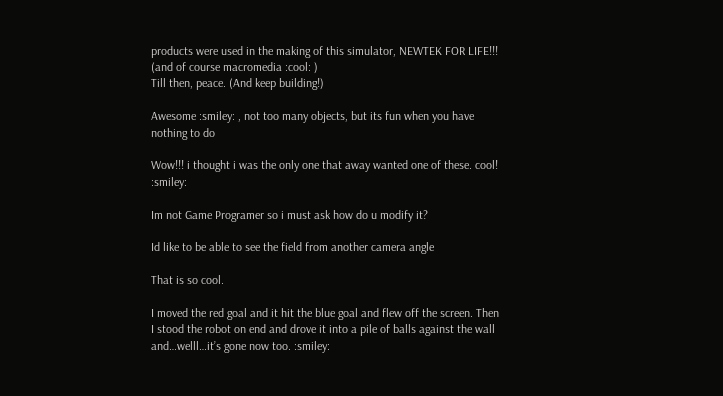products were used in the making of this simulator, NEWTEK FOR LIFE!!! (and of course macromedia :cool: )
Till then, peace. (And keep building!)

Awesome :smiley: , not too many objects, but its fun when you have nothing to do

Wow!!! i thought i was the only one that away wanted one of these. cool! :smiley:

Im not Game Programer so i must ask how do u modify it?

Id like to be able to see the field from another camera angle

That is so cool.

I moved the red goal and it hit the blue goal and flew off the screen. Then I stood the robot on end and drove it into a pile of balls against the wall and…welll…it’s gone now too. :smiley: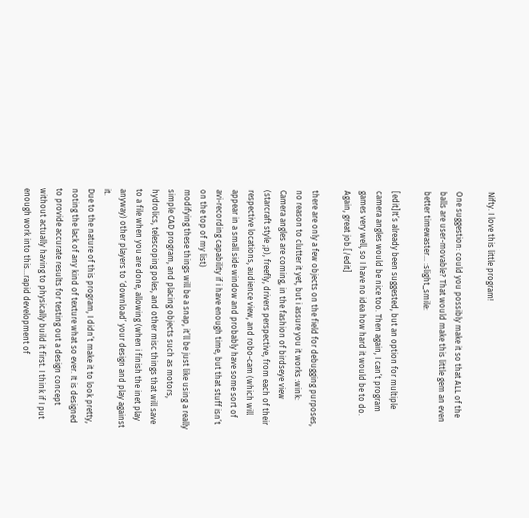Nifty. I love this little program!

One suggestion: could you possibly make it so that ALL of the balls are user-movable? That would make this little gem an even better timewaster… :slight_smile:

[edit]It’s already been suggested, but an option for multiple camera angles would be nice too. Then again, I can’t program games very well, so I have no idea how hard it would be to do. Again, great job.[/edit]

there are only a few objects on the field for debugging purposes, no reason to clutter it yet, but i assure you it works :wink:
Camera angles are coming, in the fashion of birdseye view (starcraft style ;p), freefly, drivers perspective, from each of their respective locations, audience view, and robo-cam (which will appear in a small side window and probably have some sort of avi-recording capability if i have enough time, but that stuff isn’t on the top of my list)
modifying these things will be a snap, it’ll be just like using a really simple CAD program, and placing objects such as motors, hydrolics, telescoping poles, and other misc things that will save to a file when you are done, allowing (when i finish the inet play anyway) other players to ‘download’ your design and play against it.
Due to the nature of this program, I didn’t make it to look pretty, noting the lack of any kind of texture what so ever. It is designed to provide accurate results for testing out a design concept without actually having to physically build it first. I think if I put enough work into this…rapid development of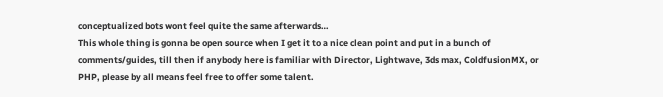conceptualized bots wont feel quite the same afterwards…
This whole thing is gonna be open source when I get it to a nice clean point and put in a bunch of comments/guides, till then if anybody here is familiar with Director, Lightwave, 3ds max, ColdfusionMX, or PHP, please by all means feel free to offer some talent.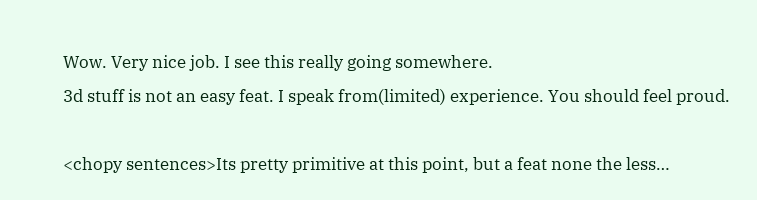Wow. Very nice job. I see this really going somewhere.
3d stuff is not an easy feat. I speak from(limited) experience. You should feel proud.

<chopy sentences>Its pretty primitive at this point, but a feat none the less…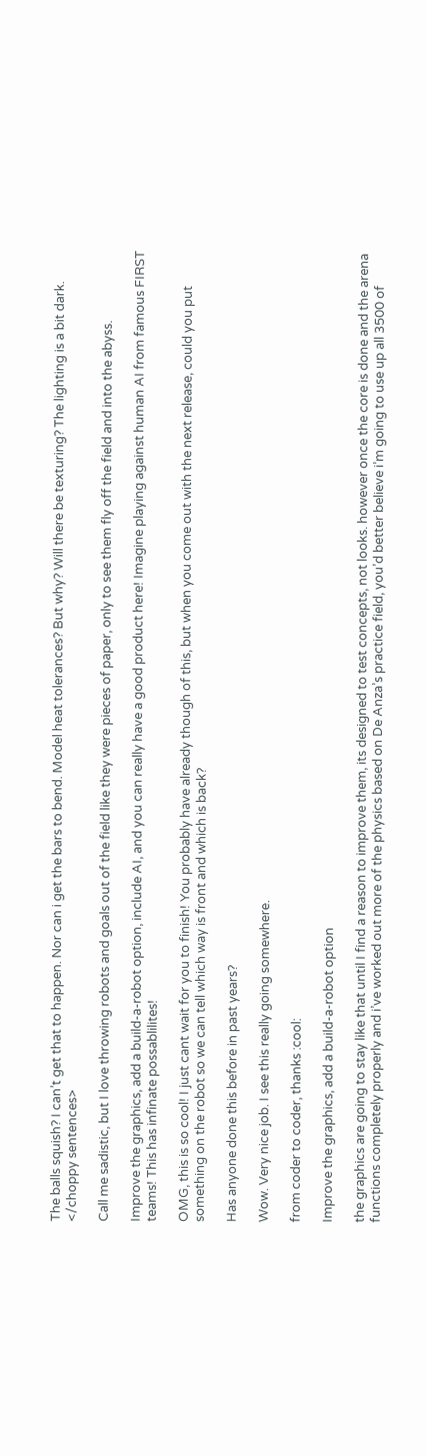The balls squish? I can’t get that to happen. Nor can i get the bars to bend. Model heat tolerances? But why? Will there be texturing? The lighting is a bit dark. </choppy sentences>

Call me sadistic, but I love throwing robots and goals out of the field like they were pieces of paper, only to see them fly off the field and into the abyss.

Improve the graphics, add a build-a-robot option, include AI, and you can really have a good product here! Imagine playing against human AI from famous FIRST teams! This has infinate possablilites!

OMG, this is so cool! I just cant wait for you to finish! You probably have already though of this, but when you come out with the next release, could you put something on the robot so we can tell which way is front and which is back?

Has anyone done this before in past years?

Wow. Very nice job. I see this really going somewhere.

from coder to coder, thanks :cool:

Improve the graphics, add a build-a-robot option

the graphics are going to stay like that until I find a reason to improve them, its designed to test concepts, not looks. however once the core is done and the arena functions completely properly and i’ve worked out more of the physics based on De Anza’s practice field, you’d better believe i’m going to use up all 3500 of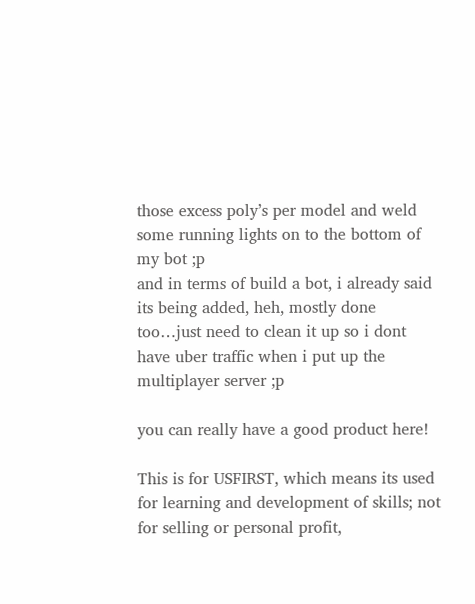those excess poly’s per model and weld some running lights on to the bottom of my bot ;p
and in terms of build a bot, i already said its being added, heh, mostly done too…just need to clean it up so i dont have uber traffic when i put up the multiplayer server ;p

you can really have a good product here!

This is for USFIRST, which means its used for learning and development of skills; not for selling or personal profit,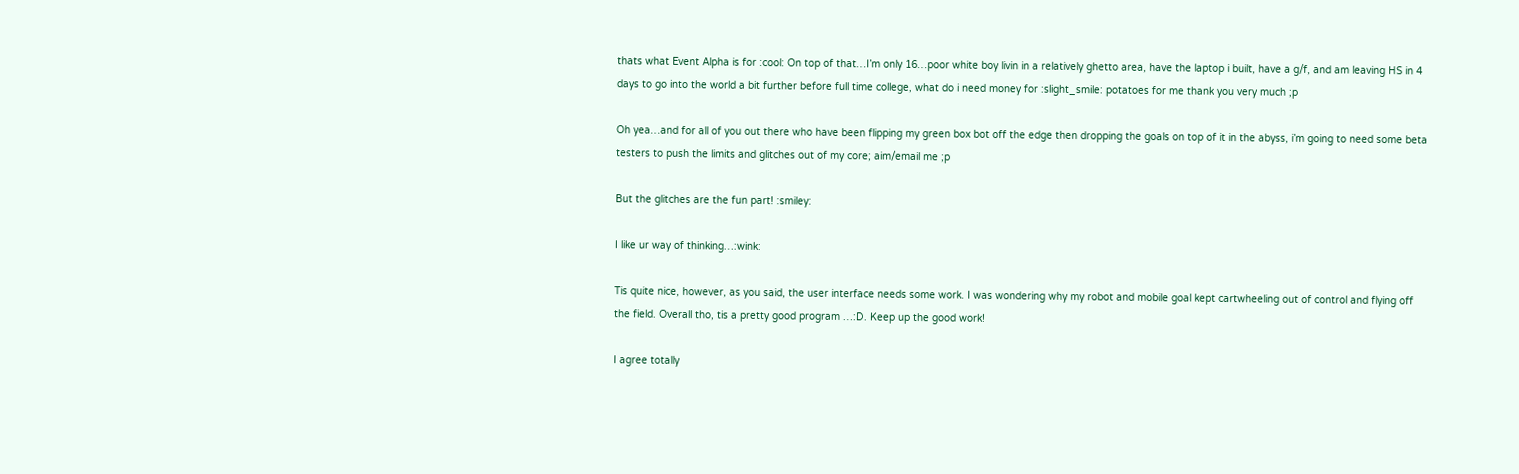thats what Event Alpha is for :cool: On top of that…I’m only 16…poor white boy livin in a relatively ghetto area, have the laptop i built, have a g/f, and am leaving HS in 4 days to go into the world a bit further before full time college, what do i need money for :slight_smile: potatoes for me thank you very much ;p

Oh yea…and for all of you out there who have been flipping my green box bot off the edge then dropping the goals on top of it in the abyss, i’m going to need some beta testers to push the limits and glitches out of my core; aim/email me ;p

But the glitches are the fun part! :smiley:

I like ur way of thinking…:wink:

Tis quite nice, however, as you said, the user interface needs some work. I was wondering why my robot and mobile goal kept cartwheeling out of control and flying off the field. Overall tho, tis a pretty good program …:D. Keep up the good work!

I agree totally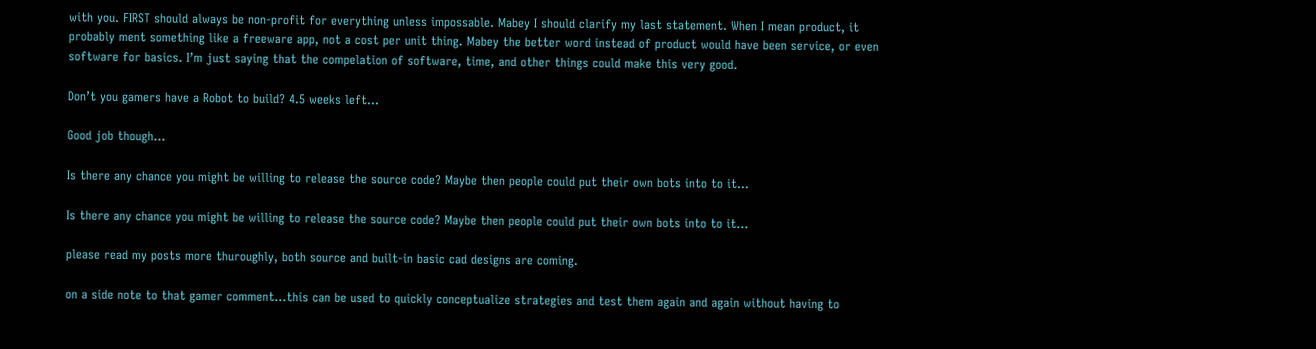with you. FIRST should always be non-profit for everything unless impossable. Mabey I should clarify my last statement. When I mean product, it probably ment something like a freeware app, not a cost per unit thing. Mabey the better word instead of product would have been service, or even software for basics. I’m just saying that the compelation of software, time, and other things could make this very good.

Don’t you gamers have a Robot to build? 4.5 weeks left…

Good job though…

Is there any chance you might be willing to release the source code? Maybe then people could put their own bots into to it…

Is there any chance you might be willing to release the source code? Maybe then people could put their own bots into to it…

please read my posts more thuroughly, both source and built-in basic cad designs are coming.

on a side note to that gamer comment…this can be used to quickly conceptualize strategies and test them again and again without having to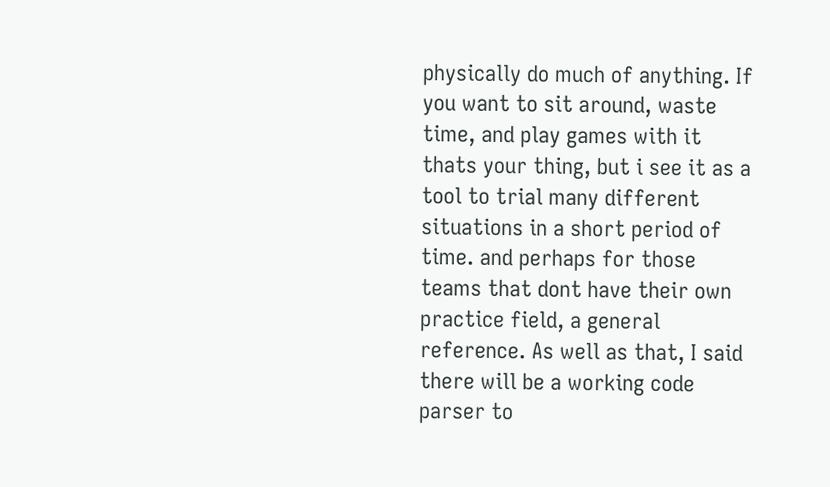physically do much of anything. If you want to sit around, waste time, and play games with it thats your thing, but i see it as a tool to trial many different situations in a short period of time. and perhaps for those teams that dont have their own practice field, a general reference. As well as that, I said there will be a working code parser to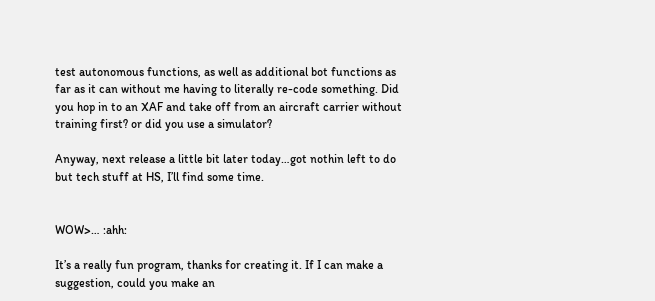test autonomous functions, as well as additional bot functions as far as it can without me having to literally re-code something. Did you hop in to an XAF and take off from an aircraft carrier without training first? or did you use a simulator?

Anyway, next release a little bit later today…got nothin left to do but tech stuff at HS, I’ll find some time.


WOW>… :ahh:

It’s a really fun program, thanks for creating it. If I can make a suggestion, could you make an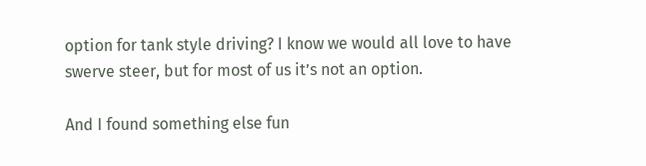option for tank style driving? I know we would all love to have swerve steer, but for most of us it’s not an option.

And I found something else fun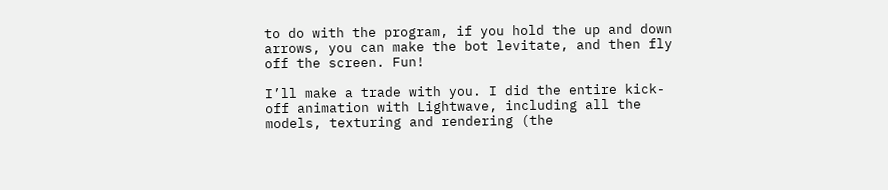to do with the program, if you hold the up and down arrows, you can make the bot levitate, and then fly off the screen. Fun!

I’ll make a trade with you. I did the entire kick-off animation with Lightwave, including all the models, texturing and rendering (the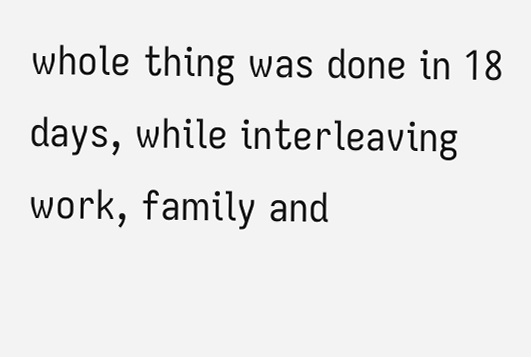whole thing was done in 18 days, while interleaving work, family and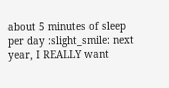about 5 minutes of sleep per day :slight_smile: next year, I REALLY want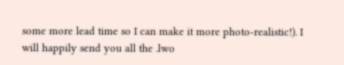some more lead time so I can make it more photo-realistic!). I will happily send you all the .lwo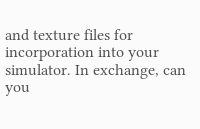and texture files for incorporation into your simulator. In exchange, can you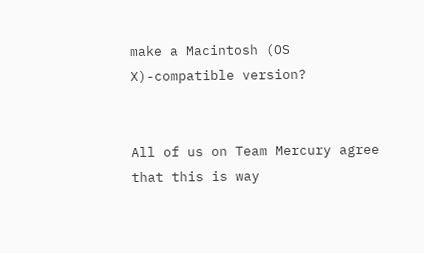make a Macintosh (OS X)-compatible version?


All of us on Team Mercury agree that this is way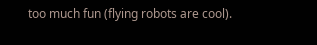too much fun (flying robots are cool).